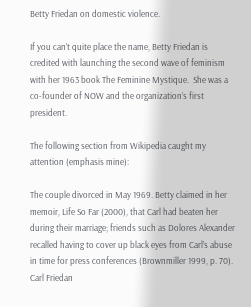Betty Friedan on domestic violence.

If you can’t quite place the name, Betty Friedan is credited with launching the second wave of feminism with her 1963 book The Feminine Mystique.  She was a co-founder of NOW and the organization’s first president.

The following section from Wikipedia caught my attention (emphasis mine):

The couple divorced in May 1969. Betty claimed in her memoir, Life So Far (2000), that Carl had beaten her during their marriage; friends such as Dolores Alexander recalled having to cover up black eyes from Carl’s abuse in time for press conferences (Brownmiller 1999, p. 70). Carl Friedan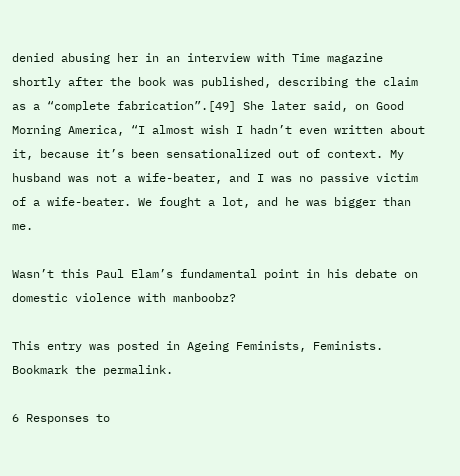denied abusing her in an interview with Time magazine shortly after the book was published, describing the claim as a “complete fabrication”.[49] She later said, on Good Morning America, “I almost wish I hadn’t even written about it, because it’s been sensationalized out of context. My husband was not a wife-beater, and I was no passive victim of a wife-beater. We fought a lot, and he was bigger than me.

Wasn’t this Paul Elam’s fundamental point in his debate on domestic violence with manboobz?

This entry was posted in Ageing Feminists, Feminists. Bookmark the permalink.

6 Responses to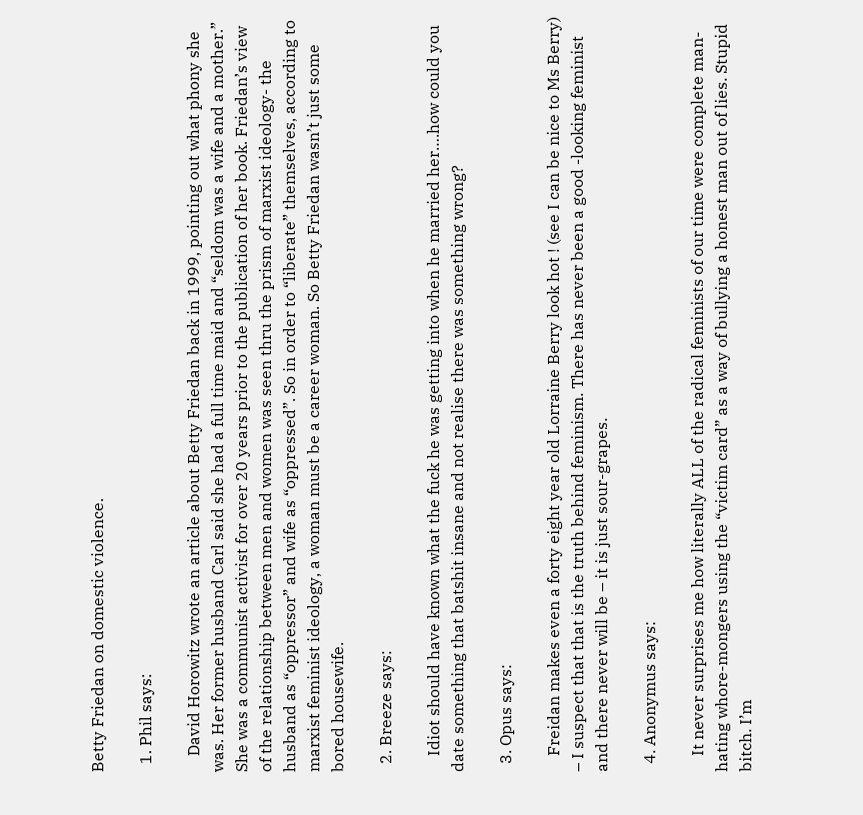Betty Friedan on domestic violence.

  1. Phil says:

    David Horowitz wrote an article about Betty Friedan back in 1999, pointing out what phony she was. Her former husband Carl said she had a full time maid and “seldom was a wife and a mother.” She was a communist activist for over 20 years prior to the publication of her book. Friedan’s view of the relationship between men and women was seen thru the prism of marxist ideology- the husband as “oppressor” and wife as “oppressed”. So in order to “liberate” themselves, according to marxist feminist ideology, a woman must be a career woman. So Betty Friedan wasn’t just some bored housewife.

  2. Breeze says:

    Idiot should have known what the fuck he was getting into when he married her….how could you date something that batshit insane and not realise there was something wrong?

  3. Opus says:

    Freidan makes even a forty eight year old Lorraine Berry look hot ! (see I can be nice to Ms Berry) – I suspect that that is the truth behind feminism. There has never been a good -looking feminist and there never will be – it is just sour-grapes.

  4. Anonymus says:

    It never surprises me how literally ALL of the radical feminists of our time were complete man-hating whore-mongers using the “victim card” as a way of bullying a honest man out of lies. Stupid bitch. I’m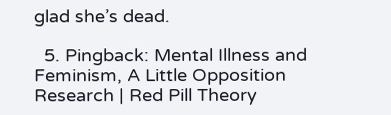glad she’s dead.

  5. Pingback: Mental Illness and Feminism, A Little Opposition Research | Red Pill Theory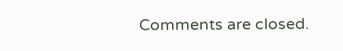Comments are closed.